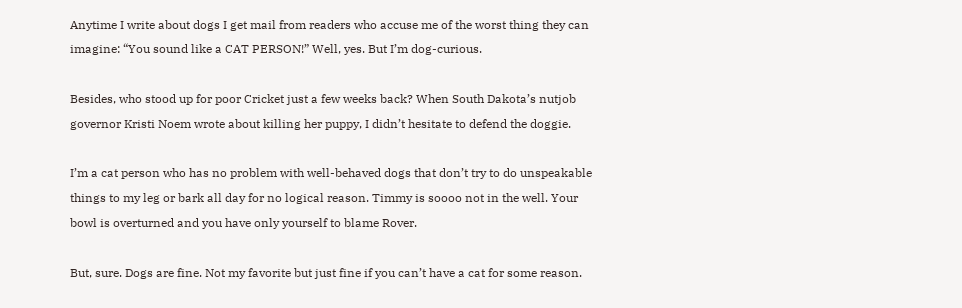Anytime I write about dogs I get mail from readers who accuse me of the worst thing they can imagine: “You sound like a CAT PERSON!” Well, yes. But I’m dog-curious.

Besides, who stood up for poor Cricket just a few weeks back? When South Dakota’s nutjob governor Kristi Noem wrote about killing her puppy, I didn’t hesitate to defend the doggie.

I’m a cat person who has no problem with well-behaved dogs that don’t try to do unspeakable things to my leg or bark all day for no logical reason. Timmy is soooo not in the well. Your bowl is overturned and you have only yourself to blame Rover.

But, sure. Dogs are fine. Not my favorite but just fine if you can’t have a cat for some reason.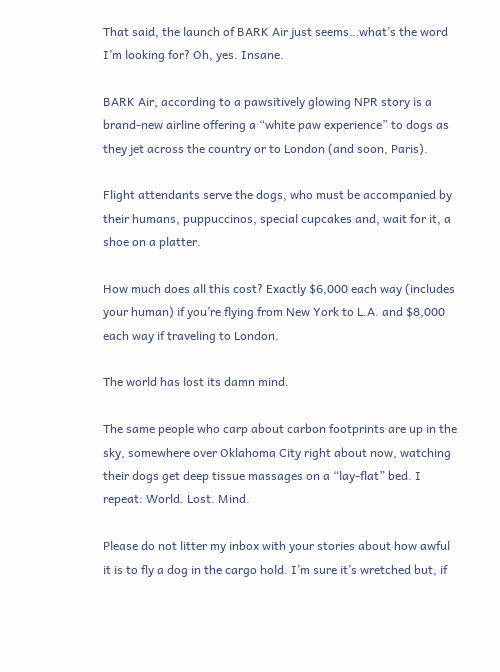That said, the launch of BARK Air just seems…what’s the word I’m looking for? Oh, yes. Insane.

BARK Air, according to a pawsitively glowing NPR story is a brand-new airline offering a “white paw experience” to dogs as they jet across the country or to London (and soon, Paris).

Flight attendants serve the dogs, who must be accompanied by their humans, puppuccinos, special cupcakes and, wait for it, a shoe on a platter.

How much does all this cost? Exactly $6,000 each way (includes your human) if you’re flying from New York to L.A. and $8,000 each way if traveling to London.

The world has lost its damn mind.

The same people who carp about carbon footprints are up in the sky, somewhere over Oklahoma City right about now, watching their dogs get deep tissue massages on a “lay-flat” bed. I repeat: World. Lost. Mind.

Please do not litter my inbox with your stories about how awful it is to fly a dog in the cargo hold. I’m sure it’s wretched but, if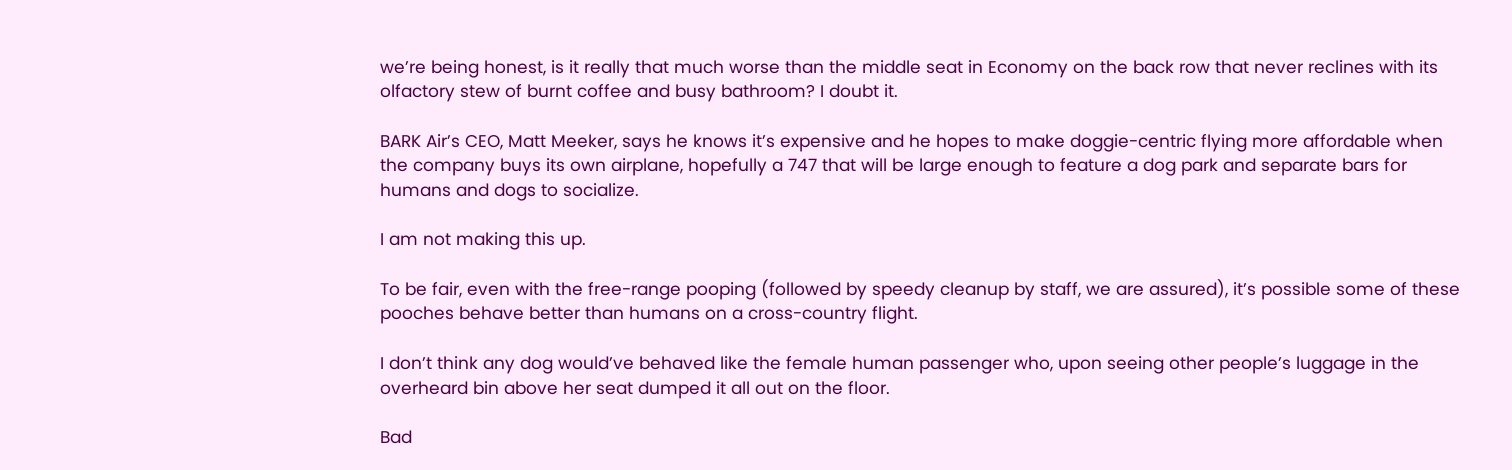we’re being honest, is it really that much worse than the middle seat in Economy on the back row that never reclines with its olfactory stew of burnt coffee and busy bathroom? I doubt it.

BARK Air’s CEO, Matt Meeker, says he knows it’s expensive and he hopes to make doggie-centric flying more affordable when the company buys its own airplane, hopefully a 747 that will be large enough to feature a dog park and separate bars for humans and dogs to socialize.

I am not making this up.

To be fair, even with the free-range pooping (followed by speedy cleanup by staff, we are assured), it’s possible some of these pooches behave better than humans on a cross-country flight.

I don’t think any dog would’ve behaved like the female human passenger who, upon seeing other people’s luggage in the overheard bin above her seat dumped it all out on the floor.

Bad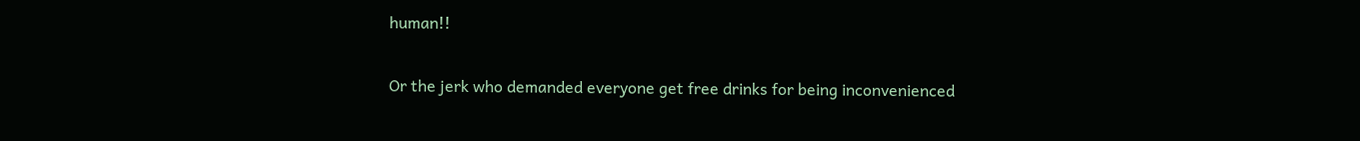human!!

Or the jerk who demanded everyone get free drinks for being inconvenienced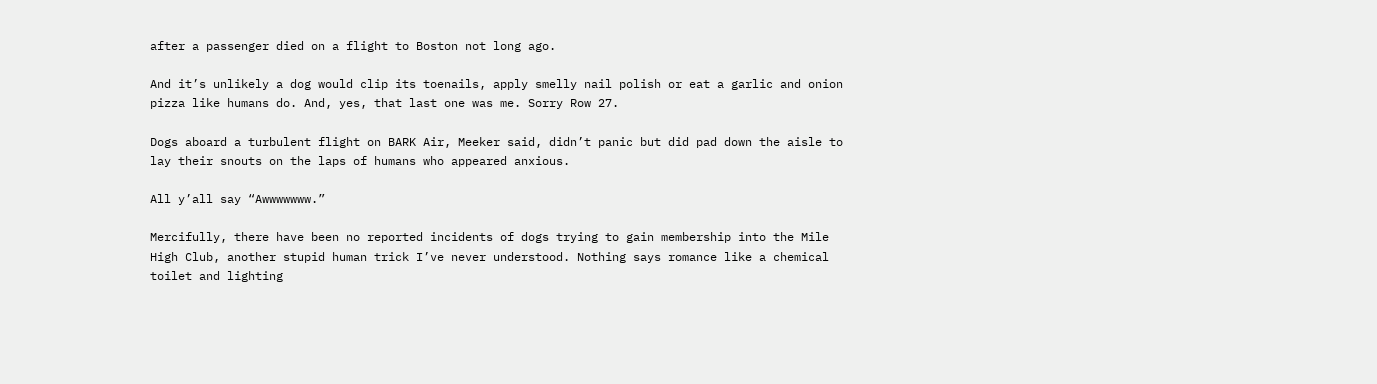after a passenger died on a flight to Boston not long ago.

And it’s unlikely a dog would clip its toenails, apply smelly nail polish or eat a garlic and onion pizza like humans do. And, yes, that last one was me. Sorry Row 27.

Dogs aboard a turbulent flight on BARK Air, Meeker said, didn’t panic but did pad down the aisle to lay their snouts on the laps of humans who appeared anxious.

All y’all say “Awwwwwww.”

Mercifully, there have been no reported incidents of dogs trying to gain membership into the Mile High Club, another stupid human trick I’ve never understood. Nothing says romance like a chemical toilet and lighting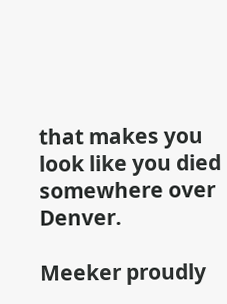that makes you look like you died somewhere over Denver.

Meeker proudly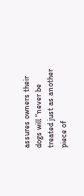assures owners their dogs will “never be treated just as another piece of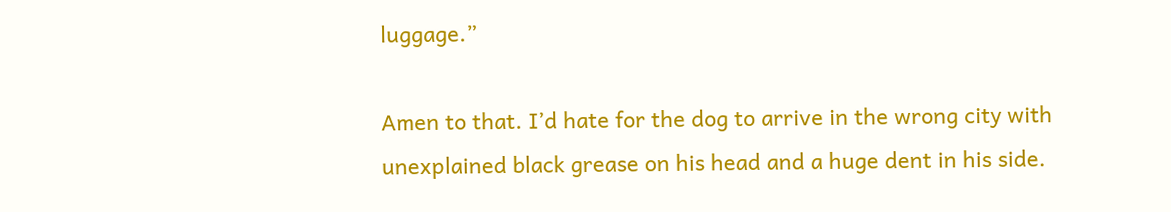luggage.”

Amen to that. I’d hate for the dog to arrive in the wrong city with unexplained black grease on his head and a huge dent in his side.